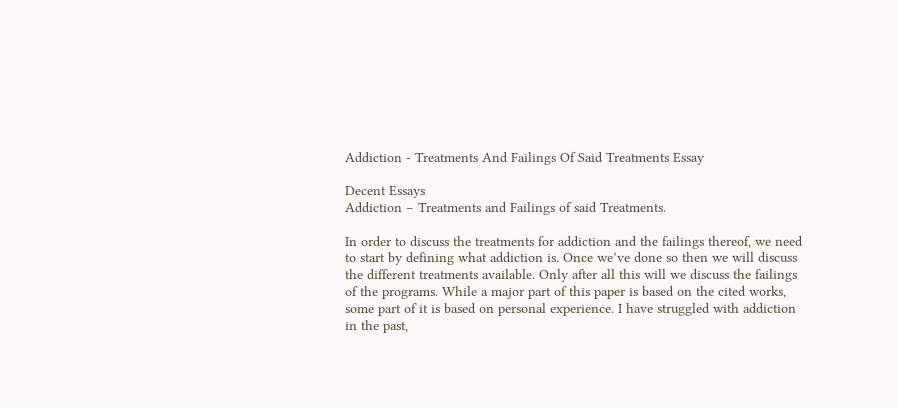Addiction - Treatments And Failings Of Said Treatments Essay

Decent Essays
Addiction – Treatments and Failings of said Treatments.

In order to discuss the treatments for addiction and the failings thereof, we need to start by defining what addiction is. Once we’ve done so then we will discuss the different treatments available. Only after all this will we discuss the failings of the programs. While a major part of this paper is based on the cited works, some part of it is based on personal experience. I have struggled with addiction in the past,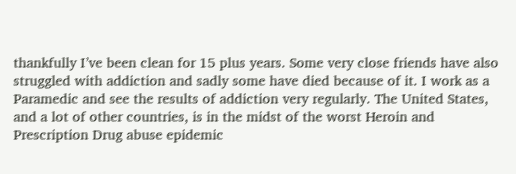thankfully I’ve been clean for 15 plus years. Some very close friends have also struggled with addiction and sadly some have died because of it. I work as a Paramedic and see the results of addiction very regularly. The United States, and a lot of other countries, is in the midst of the worst Heroin and Prescription Drug abuse epidemic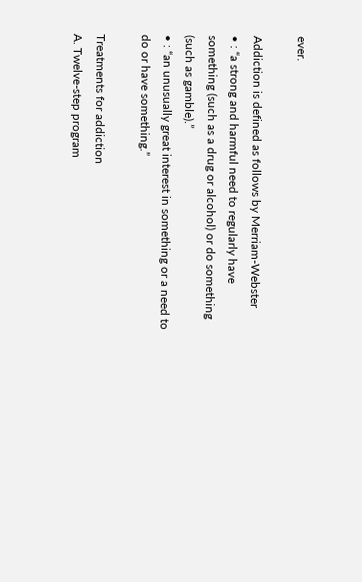ever.

Addiction is defined as follows by Merriam-Webster
• : “a strong and harmful need to regularly have something (such as a drug or alcohol) or do something (such as gamble).”
• : “an unusually great interest in something or a need to do or have something.”

Treatments for addiction
A. Twelve-step program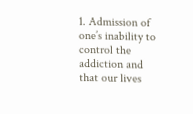1. Admission of one’s inability to control the addiction and that our lives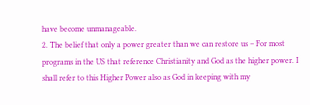have become unmanageable.
2. The belief that only a power greater than we can restore us – For most programs in the US that reference Christianity and God as the higher power. I shall refer to this Higher Power also as God in keeping with my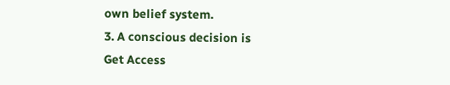own belief system.
3. A conscious decision is
Get Access